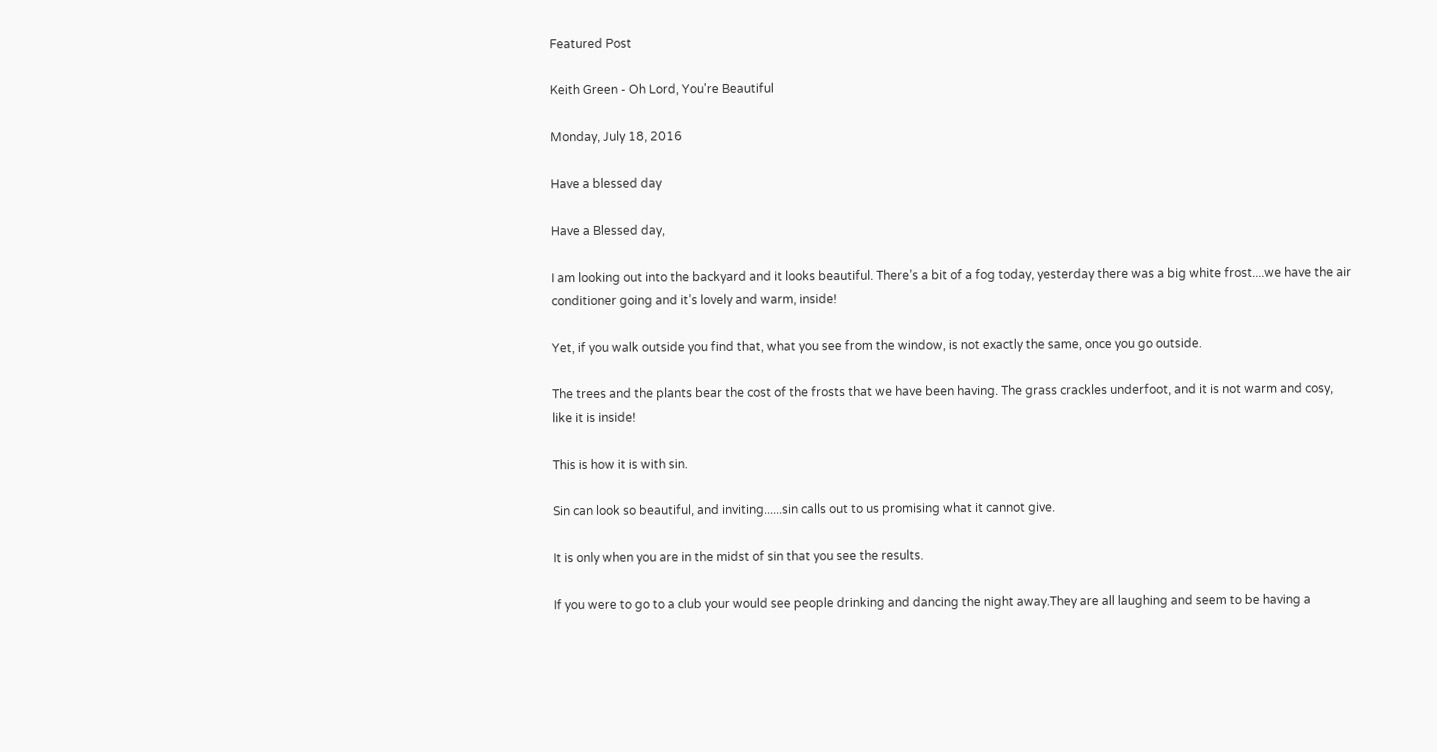Featured Post

Keith Green - Oh Lord, You're Beautiful

Monday, July 18, 2016

Have a blessed day

Have a Blessed day,

I am looking out into the backyard and it looks beautiful. There’s a bit of a fog today, yesterday there was a big white frost....we have the air conditioner going and it’s lovely and warm, inside!

Yet, if you walk outside you find that, what you see from the window, is not exactly the same, once you go outside.

The trees and the plants bear the cost of the frosts that we have been having. The grass crackles underfoot, and it is not warm and cosy, like it is inside!

This is how it is with sin.

Sin can look so beautiful, and inviting......sin calls out to us promising what it cannot give.

It is only when you are in the midst of sin that you see the results.

If you were to go to a club your would see people drinking and dancing the night away.They are all laughing and seem to be having a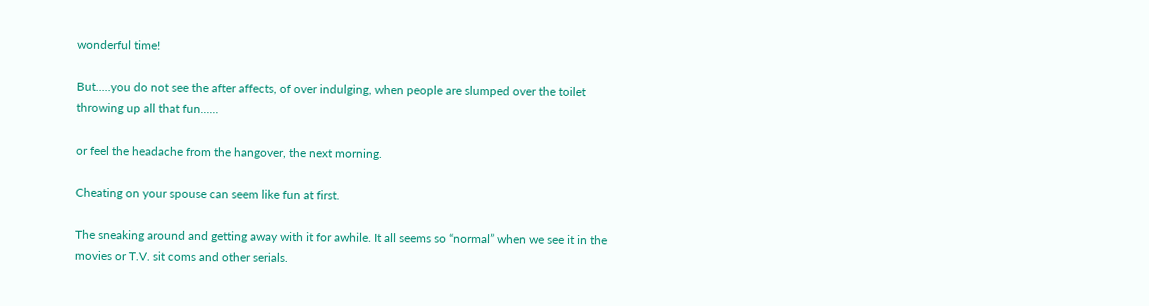wonderful time!

But.....you do not see the after affects, of over indulging, when people are slumped over the toilet throwing up all that fun......

or feel the headache from the hangover, the next morning.

Cheating on your spouse can seem like fun at first.

The sneaking around and getting away with it for awhile. It all seems so “normal” when we see it in the movies or T.V. sit coms and other serials.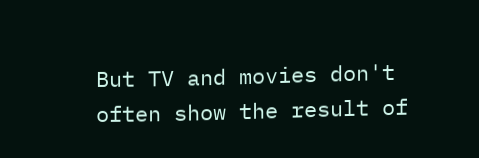But TV and movies don't often show the result of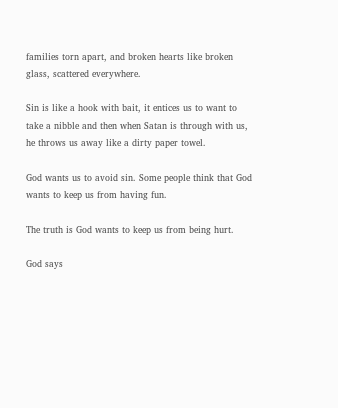families torn apart, and broken hearts like broken glass, scattered everywhere.

Sin is like a hook with bait, it entices us to want to take a nibble and then when Satan is through with us, he throws us away like a dirty paper towel.

God wants us to avoid sin. Some people think that God wants to keep us from having fun.

The truth is God wants to keep us from being hurt.

God says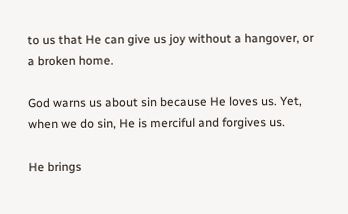to us that He can give us joy without a hangover, or a broken home.

God warns us about sin because He loves us. Yet, when we do sin, He is merciful and forgives us.

He brings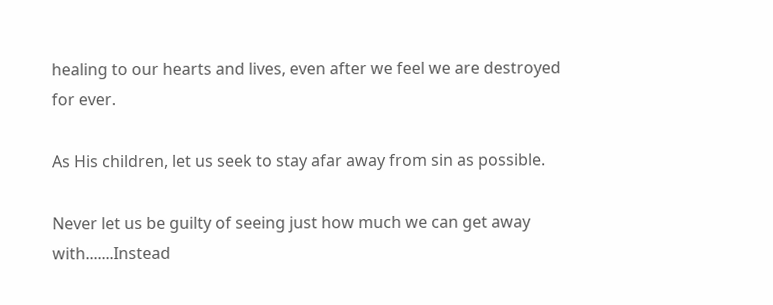healing to our hearts and lives, even after we feel we are destroyed for ever.

As His children, let us seek to stay afar away from sin as possible.

Never let us be guilty of seeing just how much we can get away with.......Instead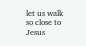let us walk so close to Jesus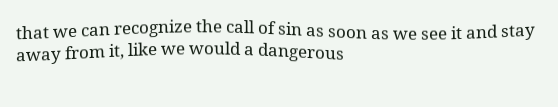that we can recognize the call of sin as soon as we see it and stay away from it, like we would a dangerous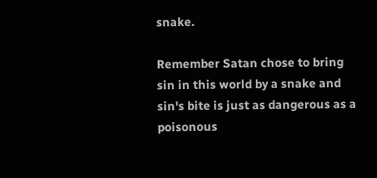snake.

Remember Satan chose to bring sin in this world by a snake and sin's bite is just as dangerous as a poisonous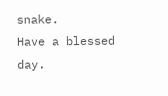snake.
Have a blessed day.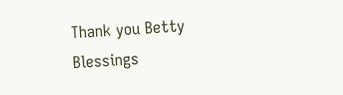Thank you Betty
Blessings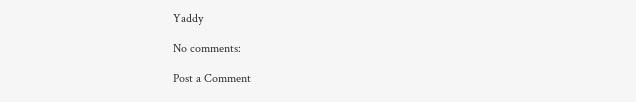Yaddy

No comments:

Post a Comment